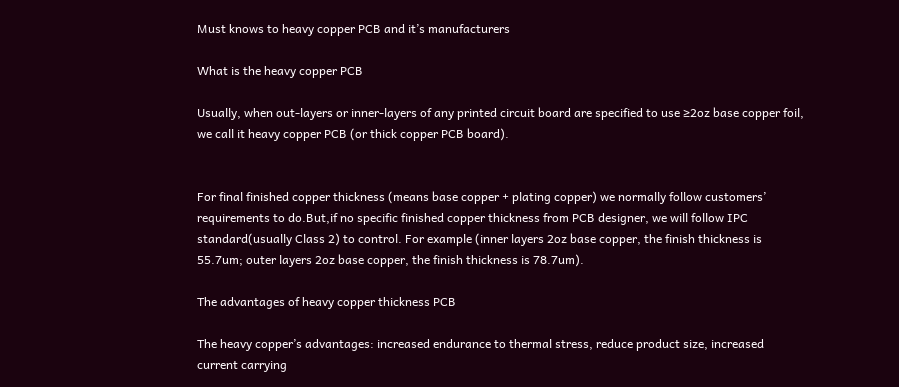Must knows to heavy copper PCB and it’s manufacturers

What is the heavy copper PCB

Usually, when out-layers or inner-layers of any printed circuit board are specified to use ≥2oz base copper foil, we call it heavy copper PCB (or thick copper PCB board).


For final finished copper thickness (means base copper + plating copper) we normally follow customers’ requirements to do.But,if no specific finished copper thickness from PCB designer, we will follow IPC standard(usually Class 2) to control. For example (inner layers 2oz base copper, the finish thickness is 55.7um; outer layers 2oz base copper, the finish thickness is 78.7um).

The advantages of heavy copper thickness PCB

The heavy copper’s advantages: increased endurance to thermal stress, reduce product size, increased current carrying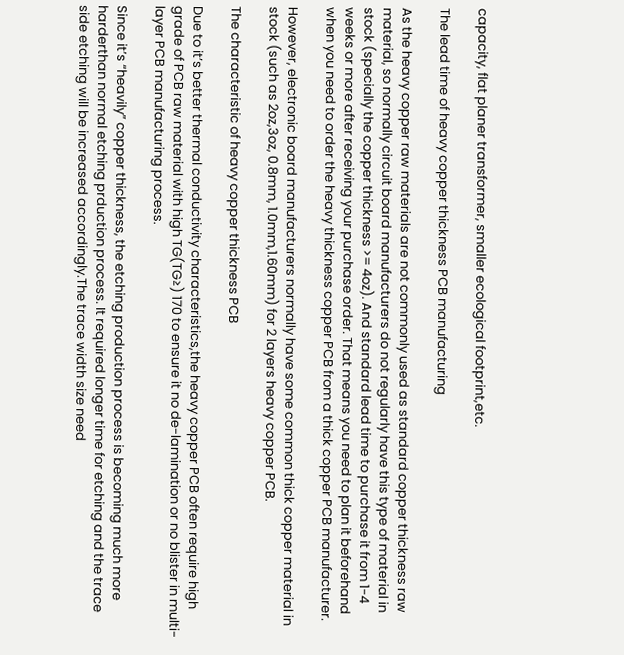capacity, flat planer transformer, smaller ecological footprint,etc.

The lead time of heavy copper thickness PCB manufacturing

As the heavy copper raw materials are not commonly used as standard copper thickness raw material, so normally circuit board manufacturers do not regularly have this type of material in stock (specially the copper thickness >= 4oz). And standard lead time to purchase it from 1-4 weeks or more after receiving your purchase order. That means you need to plan it beforehand when you need to order the heavy thickness copper PCB from a thick copper PCB manufacturer.

However, electronic board manufacturers normally have some common thick copper material in stock (such as 2oz,3oz, 0.8mm, 1.0mm,1.60mm) for 2 layers heavy copper PCB.

The characteristic of heavy copper thickness PCB

Due to it’s better thermal conductivity characteristics,the heavy copper PCB often require high grade of PCB raw material with high TG(TG≥) 170 to ensure it no de-lamination or no blister in multi-layer PCB manufacturing process.

Since it’s “heavily” copper thickness, the etching production process is becoming much more harderthan normal etching prduction process. It required longer time for etching and the trace side etching will be increased accordingly.The trace width size need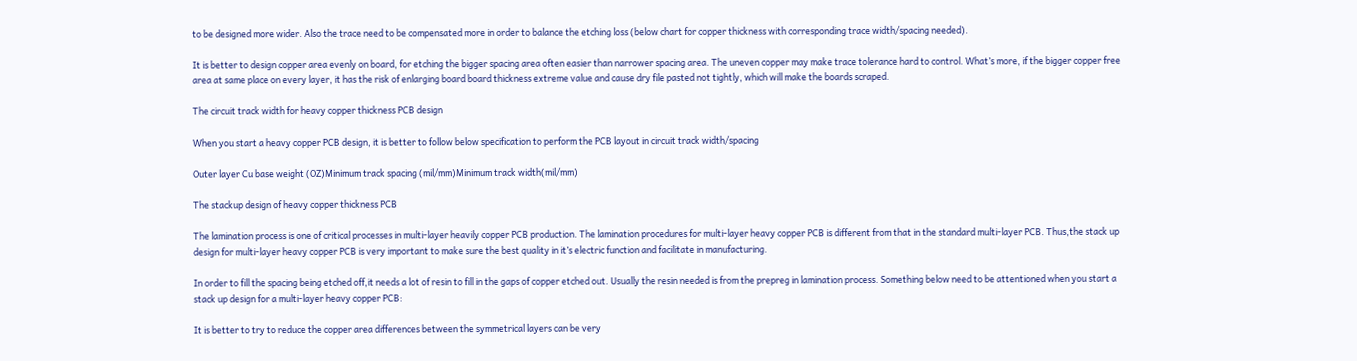to be designed more wider. Also the trace need to be compensated more in order to balance the etching loss (below chart for copper thickness with corresponding trace width/spacing needed).

It is better to design copper area evenly on board, for etching the bigger spacing area often easier than narrower spacing area. The uneven copper may make trace tolerance hard to control. What’s more, if the bigger copper free area at same place on every layer, it has the risk of enlarging board board thickness extreme value and cause dry file pasted not tightly, which will make the boards scraped.

The circuit track width for heavy copper thickness PCB design

When you start a heavy copper PCB design, it is better to follow below specification to perform the PCB layout in circuit track width/spacing

Outer layer Cu base weight (OZ)Minimum track spacing (mil/mm)Minimum track width(mil/mm)

The stackup design of heavy copper thickness PCB

The lamination process is one of critical processes in multi-layer heavily copper PCB production. The lamination procedures for multi-layer heavy copper PCB is different from that in the standard multi-layer PCB. Thus,the stack up design for multi-layer heavy copper PCB is very important to make sure the best quality in it’s electric function and facilitate in manufacturing.

In order to fill the spacing being etched off,it needs a lot of resin to fill in the gaps of copper etched out. Usually the resin needed is from the prepreg in lamination process. Something below need to be attentioned when you start a stack up design for a multi-layer heavy copper PCB:

It is better to try to reduce the copper area differences between the symmetrical layers can be very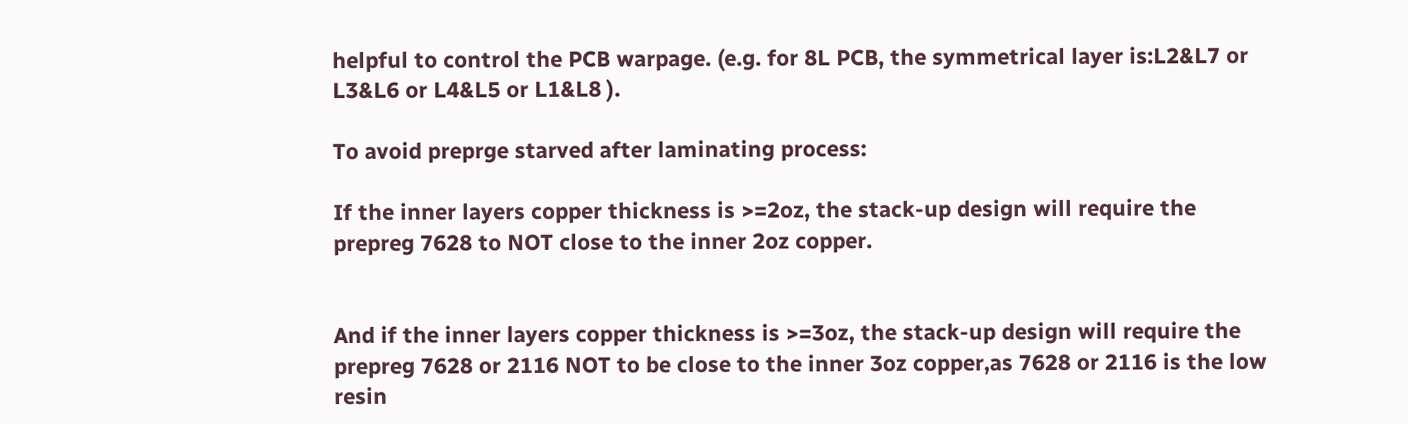helpful to control the PCB warpage. (e.g. for 8L PCB, the symmetrical layer is:L2&L7 or L3&L6 or L4&L5 or L1&L8 ).

To avoid preprge starved after laminating process:

If the inner layers copper thickness is >=2oz, the stack-up design will require the prepreg 7628 to NOT close to the inner 2oz copper.


And if the inner layers copper thickness is >=3oz, the stack-up design will require the prepreg 7628 or 2116 NOT to be close to the inner 3oz copper,as 7628 or 2116 is the low resin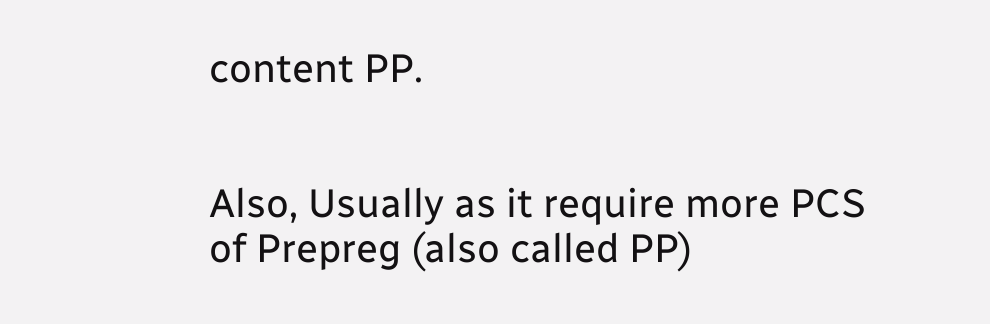content PP.


Also, Usually as it require more PCS of Prepreg (also called PP)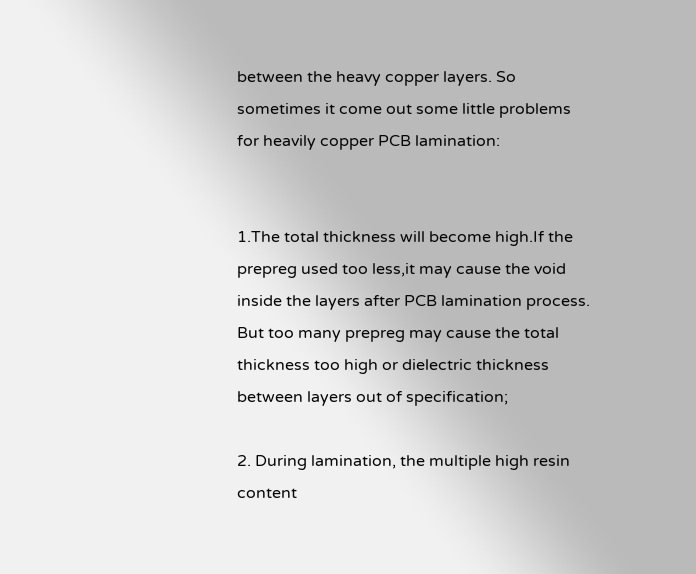between the heavy copper layers. So sometimes it come out some little problems for heavily copper PCB lamination:


1.The total thickness will become high.If the prepreg used too less,it may cause the void inside the layers after PCB lamination process. But too many prepreg may cause the total thickness too high or dielectric thickness between layers out of specification;

2. During lamination, the multiple high resin content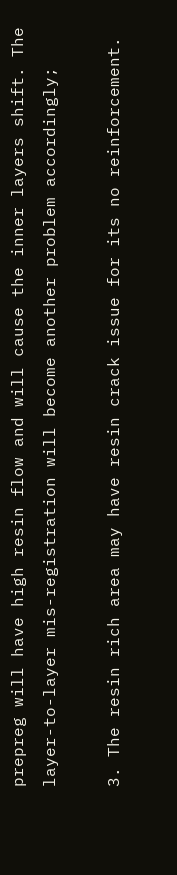prepreg will have high resin flow and will cause the inner layers shift. The layer-to-layer mis-registration will become another problem accordingly;

3. The resin rich area may have resin crack issue for its no reinforcement.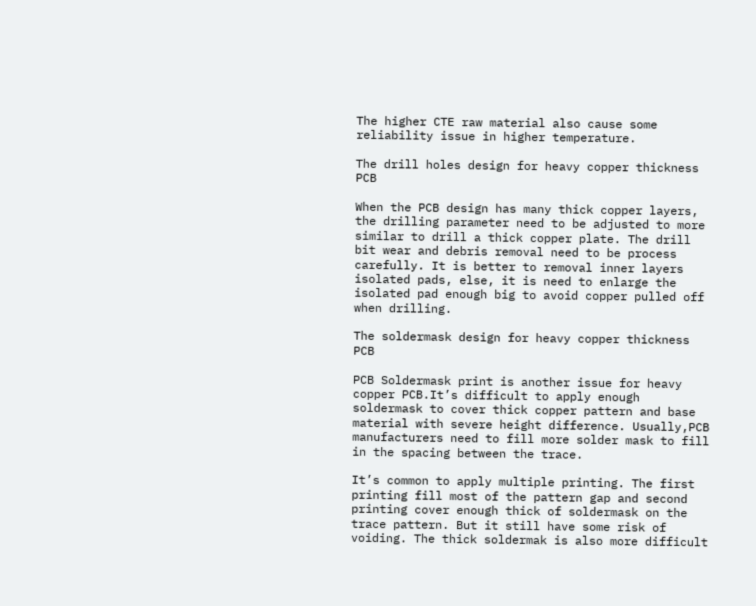The higher CTE raw material also cause some reliability issue in higher temperature.

The drill holes design for heavy copper thickness PCB

When the PCB design has many thick copper layers, the drilling parameter need to be adjusted to more similar to drill a thick copper plate. The drill bit wear and debris removal need to be process carefully. It is better to removal inner layers isolated pads, else, it is need to enlarge the isolated pad enough big to avoid copper pulled off when drilling.

The soldermask design for heavy copper thickness PCB

PCB Soldermask print is another issue for heavy copper PCB.It’s difficult to apply enough soldermask to cover thick copper pattern and base material with severe height difference. Usually,PCB manufacturers need to fill more solder mask to fill in the spacing between the trace.

It’s common to apply multiple printing. The first printing fill most of the pattern gap and second printing cover enough thick of soldermask on the trace pattern. But it still have some risk of voiding. The thick soldermak is also more difficult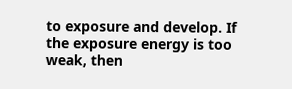to exposure and develop. If the exposure energy is too weak, then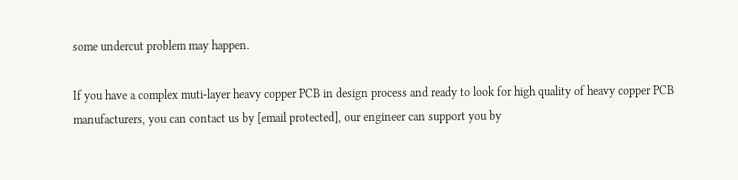some undercut problem may happen.

If you have a complex muti-layer heavy copper PCB in design process and ready to look for high quality of heavy copper PCB manufacturers, you can contact us by [email protected], our engineer can support you by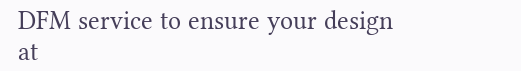DFM service to ensure your design at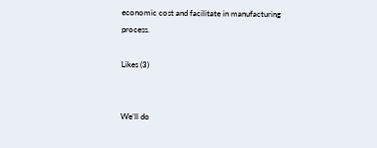economic cost and facilitate in manufacturing process.

Likes (3)


We’ll do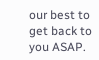our best to get back to you ASAP.